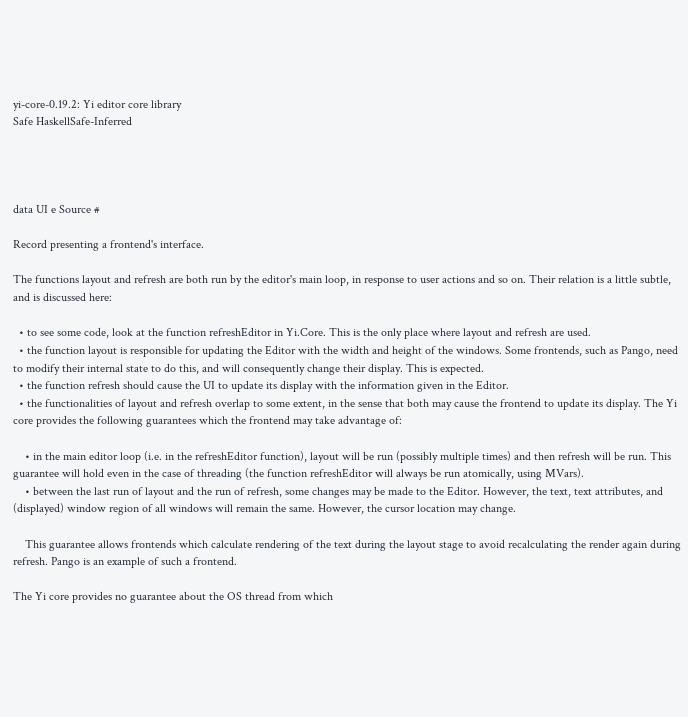yi-core-0.19.2: Yi editor core library
Safe HaskellSafe-Inferred




data UI e Source #

Record presenting a frontend's interface.

The functions layout and refresh are both run by the editor's main loop, in response to user actions and so on. Their relation is a little subtle, and is discussed here:

  • to see some code, look at the function refreshEditor in Yi.Core. This is the only place where layout and refresh are used.
  • the function layout is responsible for updating the Editor with the width and height of the windows. Some frontends, such as Pango, need to modify their internal state to do this, and will consequently change their display. This is expected.
  • the function refresh should cause the UI to update its display with the information given in the Editor.
  • the functionalities of layout and refresh overlap to some extent, in the sense that both may cause the frontend to update its display. The Yi core provides the following guarantees which the frontend may take advantage of:

    • in the main editor loop (i.e. in the refreshEditor function), layout will be run (possibly multiple times) and then refresh will be run. This guarantee will hold even in the case of threading (the function refreshEditor will always be run atomically, using MVars).
    • between the last run of layout and the run of refresh, some changes may be made to the Editor. However, the text, text attributes, and (displayed) window region of all windows will remain the same. However, the cursor location may change.

    This guarantee allows frontends which calculate rendering of the text during the layout stage to avoid recalculating the render again during refresh. Pango is an example of such a frontend.

The Yi core provides no guarantee about the OS thread from which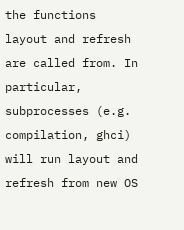the functions layout and refresh are called from. In particular, subprocesses (e.g. compilation, ghci) will run layout and refresh from new OS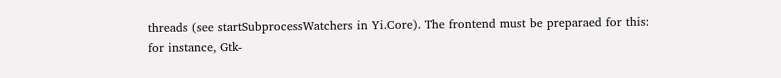threads (see startSubprocessWatchers in Yi.Core). The frontend must be preparaed for this: for instance, Gtk-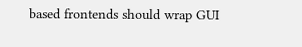based frontends should wrap GUI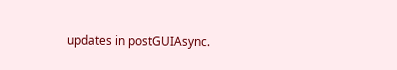updates in postGUIAsync.